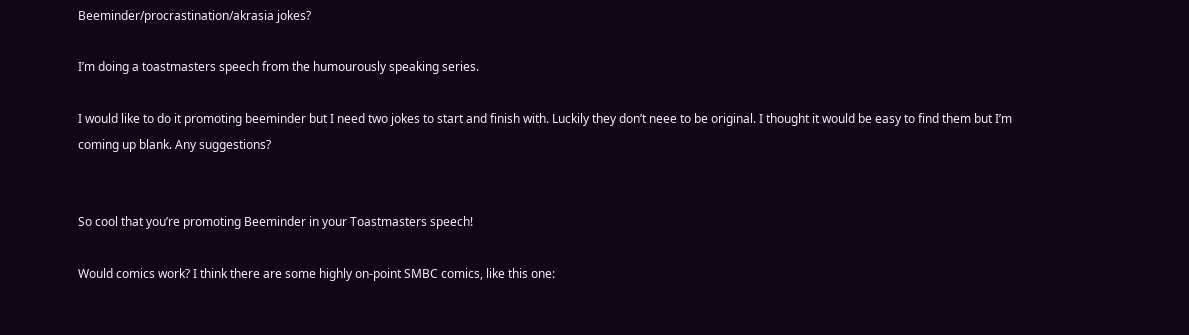Beeminder/procrastination/akrasia jokes?

I’m doing a toastmasters speech from the humourously speaking series.

I would like to do it promoting beeminder but I need two jokes to start and finish with. Luckily they don’t neee to be original. I thought it would be easy to find them but I’m coming up blank. Any suggestions?


So cool that you’re promoting Beeminder in your Toastmasters speech!

Would comics work? I think there are some highly on-point SMBC comics, like this one: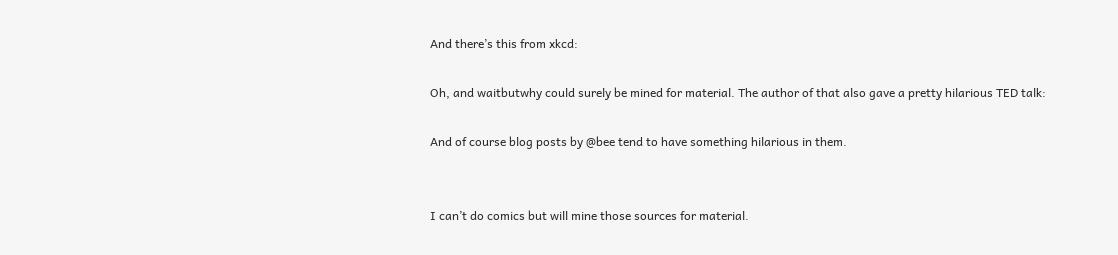And there’s this from xkcd:

Oh, and waitbutwhy could surely be mined for material. The author of that also gave a pretty hilarious TED talk:

And of course blog posts by @bee tend to have something hilarious in them.


I can’t do comics but will mine those sources for material.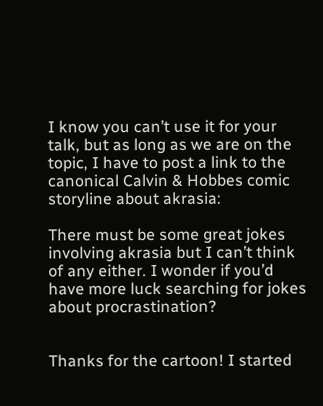I know you can’t use it for your talk, but as long as we are on the topic, I have to post a link to the canonical Calvin & Hobbes comic storyline about akrasia:

There must be some great jokes involving akrasia but I can’t think of any either. I wonder if you’d have more luck searching for jokes about procrastination?


Thanks for the cartoon! I started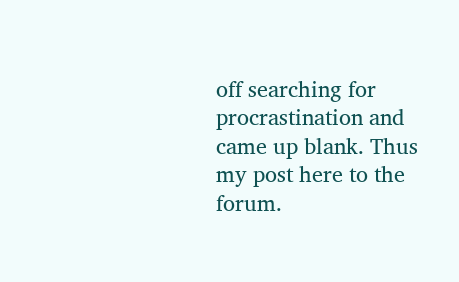off searching for procrastination and came up blank. Thus my post here to the forum.